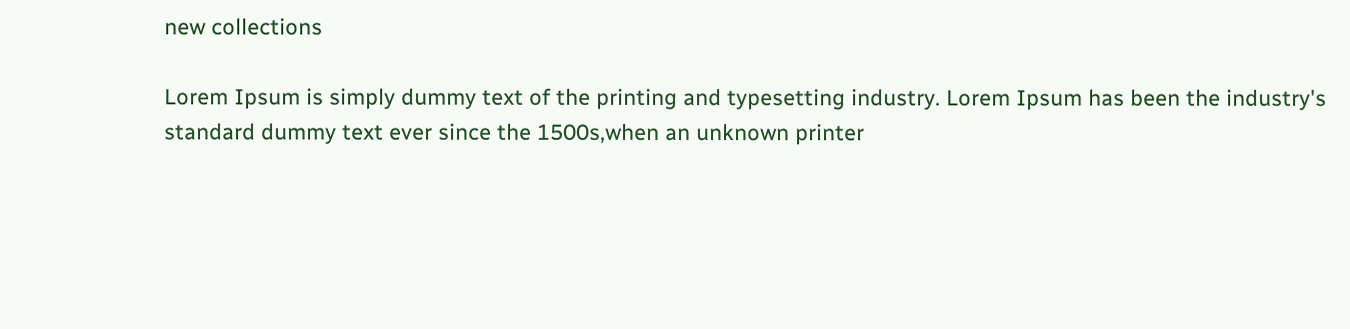new collections

Lorem Ipsum is simply dummy text of the printing and typesetting industry. Lorem Ipsum has been the industry's standard dummy text ever since the 1500s,when an unknown printer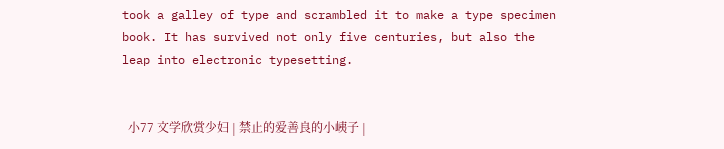took a galley of type and scrambled it to make a type specimen book. It has survived not only five centuries, but also the leap into electronic typesetting.


  小77 文学欣赏少妇 | 禁止的爱善良的小峓子 |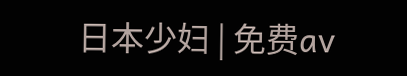日本少妇 | 免费av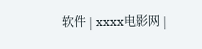软件 | xxxx电影网 |